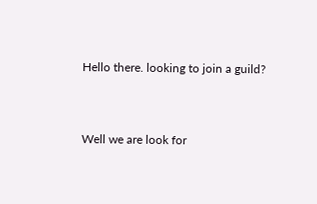Hello there. looking to join a guild?


Well we are look for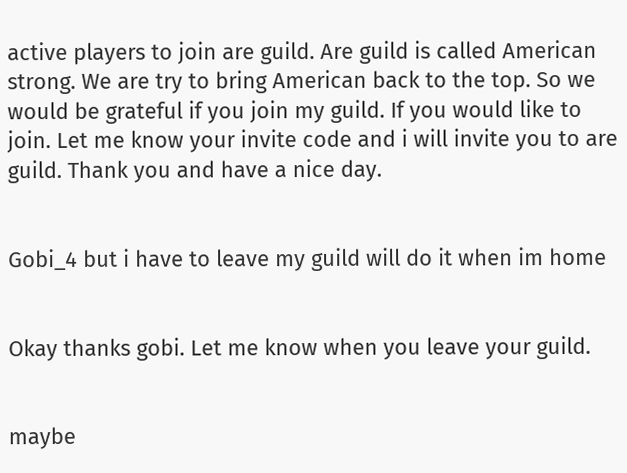active players to join are guild. Are guild is called American strong. We are try to bring American back to the top. So we would be grateful if you join my guild. If you would like to join. Let me know your invite code and i will invite you to are guild. Thank you and have a nice day.


Gobi_4 but i have to leave my guild will do it when im home


Okay thanks gobi. Let me know when you leave your guild.


maybe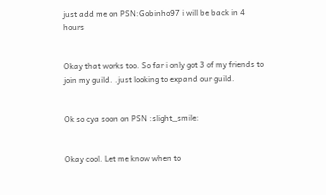just add me on PSN:Gobinho97 i will be back in 4 hours


Okay that works too. So far i only got 3 of my friends to join my guild. .just looking to expand our guild.


Ok so cya soon on PSN :slight_smile:


Okay cool. Let me know when to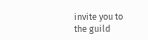invite you to the guild